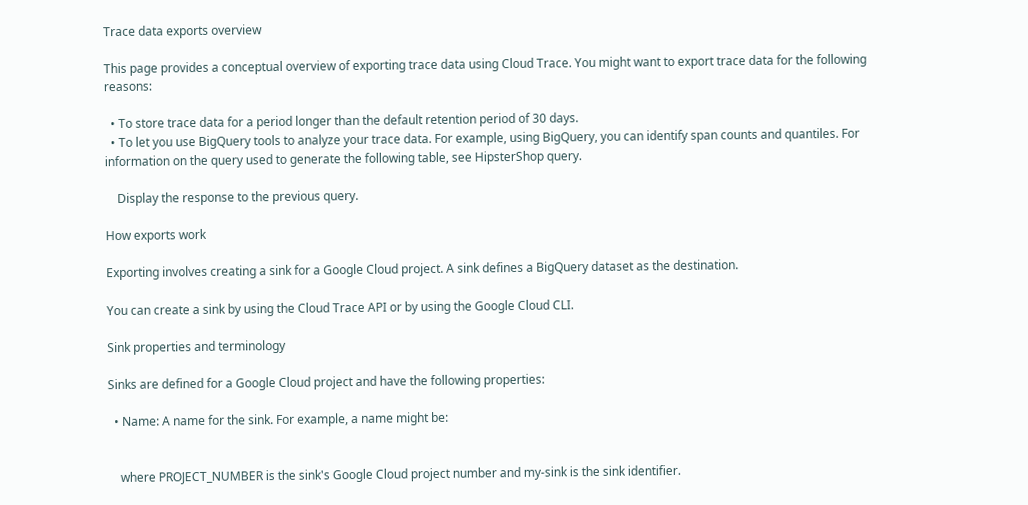Trace data exports overview

This page provides a conceptual overview of exporting trace data using Cloud Trace. You might want to export trace data for the following reasons:

  • To store trace data for a period longer than the default retention period of 30 days.
  • To let you use BigQuery tools to analyze your trace data. For example, using BigQuery, you can identify span counts and quantiles. For information on the query used to generate the following table, see HipsterShop query.

    Display the response to the previous query.

How exports work

Exporting involves creating a sink for a Google Cloud project. A sink defines a BigQuery dataset as the destination.

You can create a sink by using the Cloud Trace API or by using the Google Cloud CLI.

Sink properties and terminology

Sinks are defined for a Google Cloud project and have the following properties:

  • Name: A name for the sink. For example, a name might be:


    where PROJECT_NUMBER is the sink's Google Cloud project number and my-sink is the sink identifier.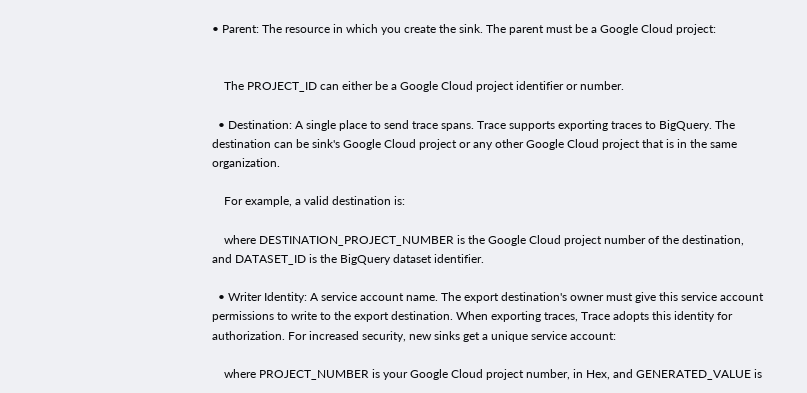• Parent: The resource in which you create the sink. The parent must be a Google Cloud project:


    The PROJECT_ID can either be a Google Cloud project identifier or number.

  • Destination: A single place to send trace spans. Trace supports exporting traces to BigQuery. The destination can be sink's Google Cloud project or any other Google Cloud project that is in the same organization.

    For example, a valid destination is:

    where DESTINATION_PROJECT_NUMBER is the Google Cloud project number of the destination, and DATASET_ID is the BigQuery dataset identifier.

  • Writer Identity: A service account name. The export destination's owner must give this service account permissions to write to the export destination. When exporting traces, Trace adopts this identity for authorization. For increased security, new sinks get a unique service account:

    where PROJECT_NUMBER is your Google Cloud project number, in Hex, and GENERATED_VALUE is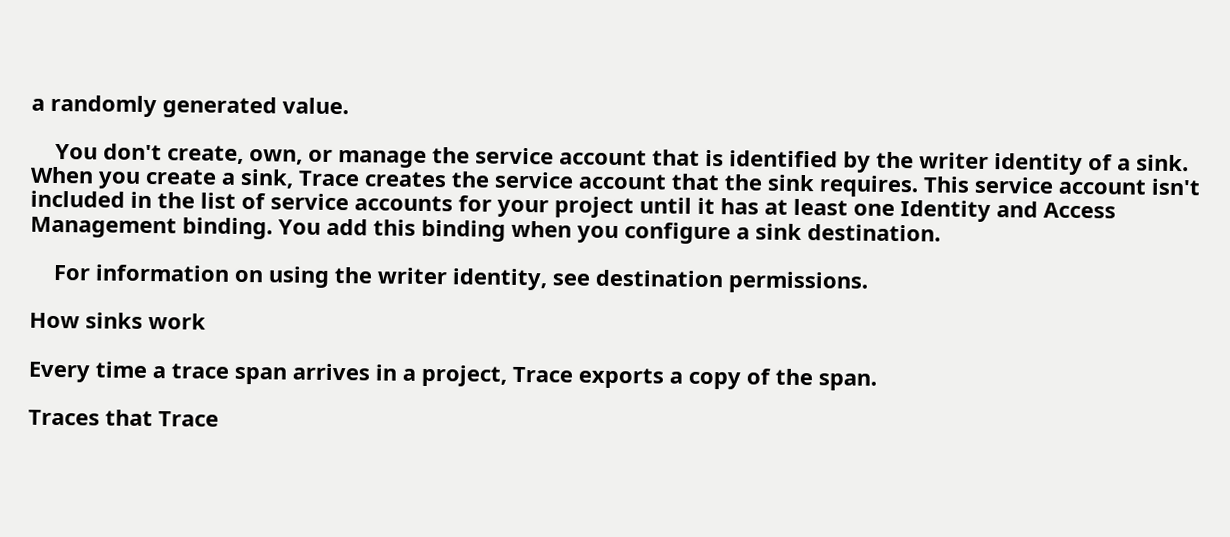a randomly generated value.

    You don't create, own, or manage the service account that is identified by the writer identity of a sink. When you create a sink, Trace creates the service account that the sink requires. This service account isn't included in the list of service accounts for your project until it has at least one Identity and Access Management binding. You add this binding when you configure a sink destination.

    For information on using the writer identity, see destination permissions.

How sinks work

Every time a trace span arrives in a project, Trace exports a copy of the span.

Traces that Trace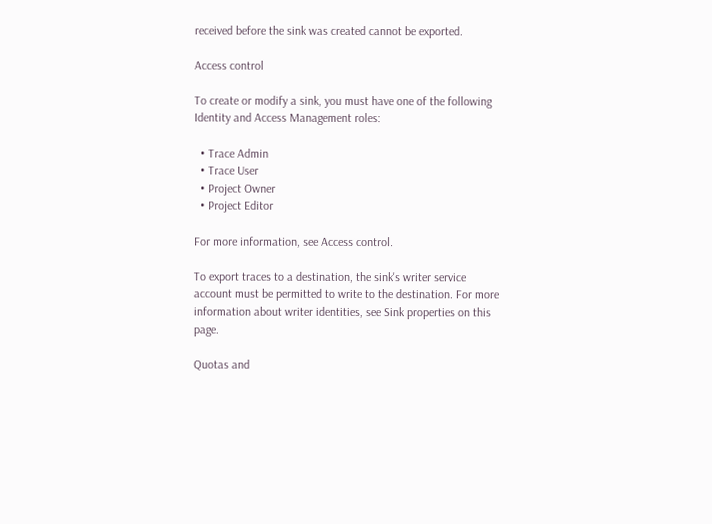received before the sink was created cannot be exported.

Access control

To create or modify a sink, you must have one of the following Identity and Access Management roles:

  • Trace Admin
  • Trace User
  • Project Owner
  • Project Editor

For more information, see Access control.

To export traces to a destination, the sink's writer service account must be permitted to write to the destination. For more information about writer identities, see Sink properties on this page.

Quotas and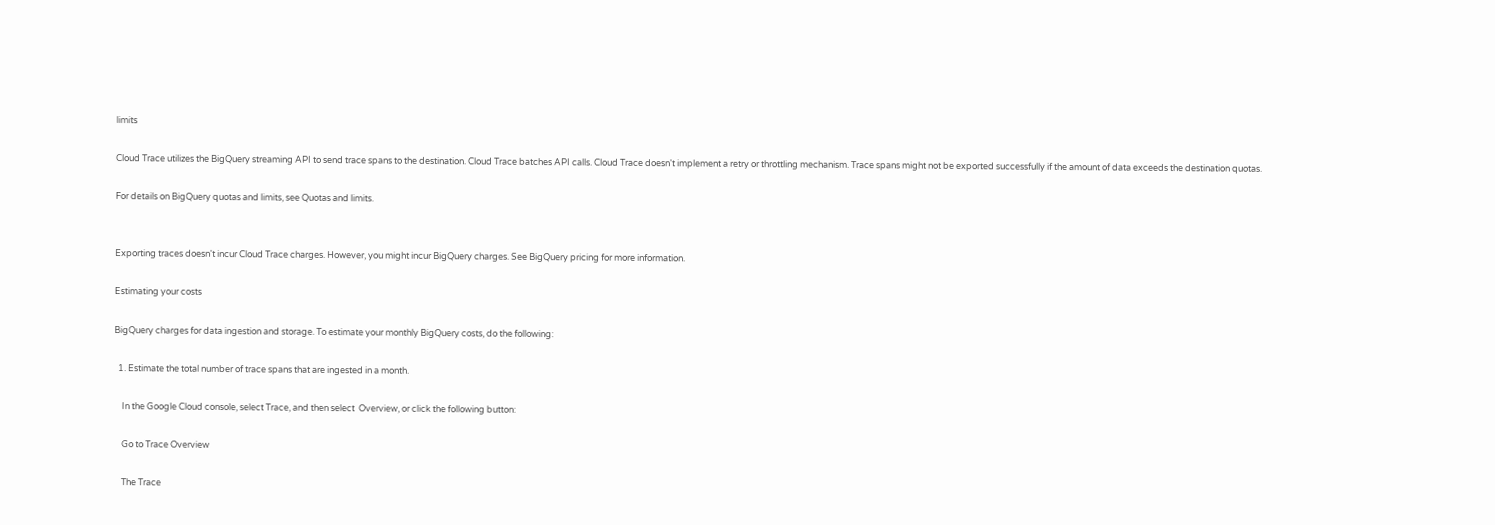limits

Cloud Trace utilizes the BigQuery streaming API to send trace spans to the destination. Cloud Trace batches API calls. Cloud Trace doesn't implement a retry or throttling mechanism. Trace spans might not be exported successfully if the amount of data exceeds the destination quotas.

For details on BigQuery quotas and limits, see Quotas and limits.


Exporting traces doesn't incur Cloud Trace charges. However, you might incur BigQuery charges. See BigQuery pricing for more information.

Estimating your costs

BigQuery charges for data ingestion and storage. To estimate your monthly BigQuery costs, do the following:

  1. Estimate the total number of trace spans that are ingested in a month.

    In the Google Cloud console, select Trace, and then select  Overview, or click the following button:

    Go to Trace Overview

    The Trace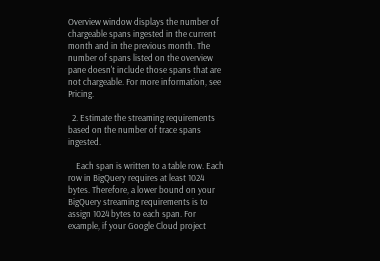Overview window displays the number of chargeable spans ingested in the current month and in the previous month. The number of spans listed on the overview pane doesn't include those spans that are not chargeable. For more information, see Pricing.

  2. Estimate the streaming requirements based on the number of trace spans ingested.

    Each span is written to a table row. Each row in BigQuery requires at least 1024 bytes. Therefore, a lower bound on your BigQuery streaming requirements is to assign 1024 bytes to each span. For example, if your Google Cloud project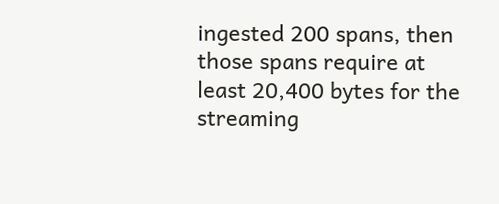ingested 200 spans, then those spans require at least 20,400 bytes for the streaming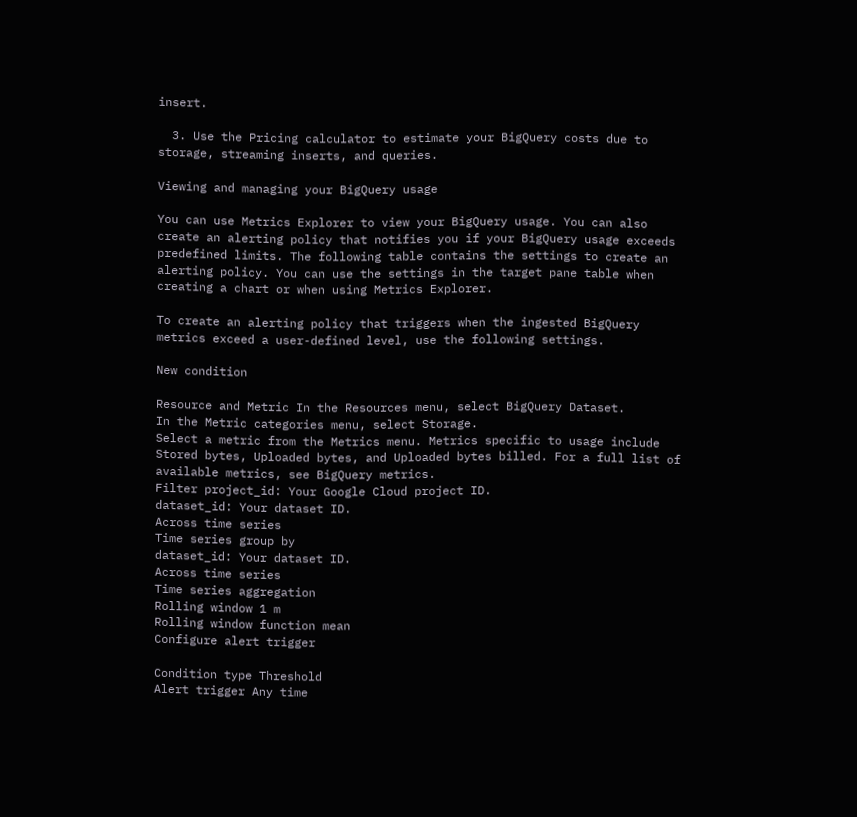insert.

  3. Use the Pricing calculator to estimate your BigQuery costs due to storage, streaming inserts, and queries.

Viewing and managing your BigQuery usage

You can use Metrics Explorer to view your BigQuery usage. You can also create an alerting policy that notifies you if your BigQuery usage exceeds predefined limits. The following table contains the settings to create an alerting policy. You can use the settings in the target pane table when creating a chart or when using Metrics Explorer.

To create an alerting policy that triggers when the ingested BigQuery metrics exceed a user-defined level, use the following settings.

New condition

Resource and Metric In the Resources menu, select BigQuery Dataset.
In the Metric categories menu, select Storage.
Select a metric from the Metrics menu. Metrics specific to usage include Stored bytes, Uploaded bytes, and Uploaded bytes billed. For a full list of available metrics, see BigQuery metrics.
Filter project_id: Your Google Cloud project ID.
dataset_id: Your dataset ID.
Across time series
Time series group by
dataset_id: Your dataset ID.
Across time series
Time series aggregation
Rolling window 1 m
Rolling window function mean
Configure alert trigger

Condition type Threshold
Alert trigger Any time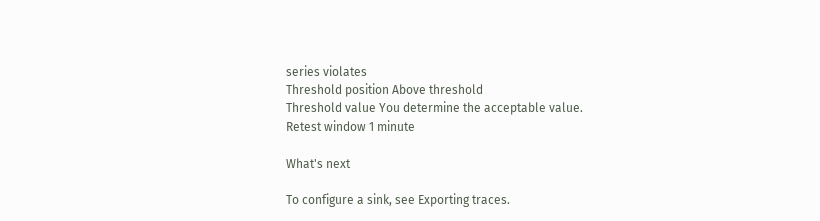series violates
Threshold position Above threshold
Threshold value You determine the acceptable value.
Retest window 1 minute

What's next

To configure a sink, see Exporting traces.